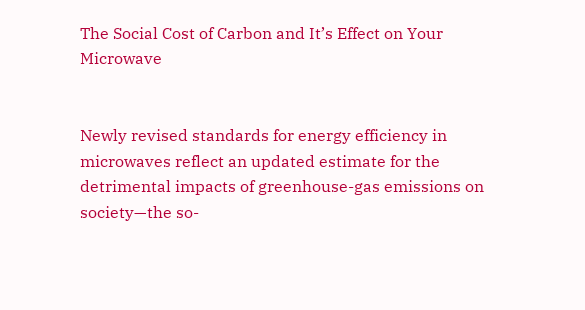The Social Cost of Carbon and It’s Effect on Your Microwave


Newly revised standards for energy efficiency in microwaves reflect an updated estimate for the detrimental impacts of greenhouse-gas emissions on society—the so-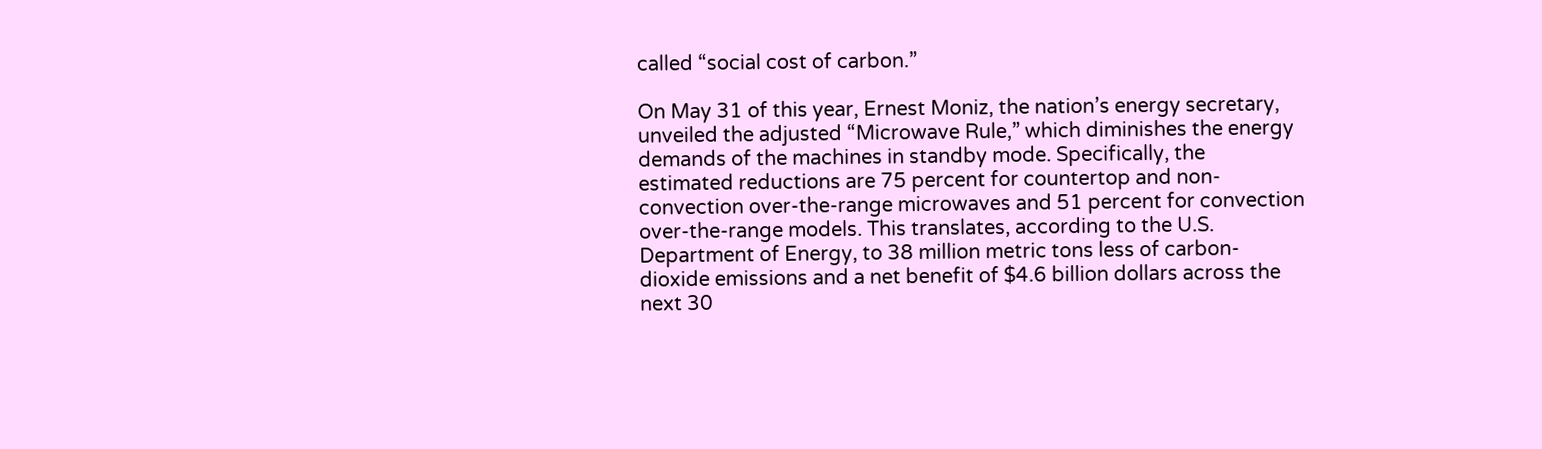called “social cost of carbon.”

On May 31 of this year, Ernest Moniz, the nation’s energy secretary, unveiled the adjusted “Microwave Rule,” which diminishes the energy demands of the machines in standby mode. Specifically, the estimated reductions are 75 percent for countertop and non-convection over-the-range microwaves and 51 percent for convection over-the-range models. This translates, according to the U.S. Department of Energy, to 38 million metric tons less of carbon-dioxide emissions and a net benefit of $4.6 billion dollars across the next 30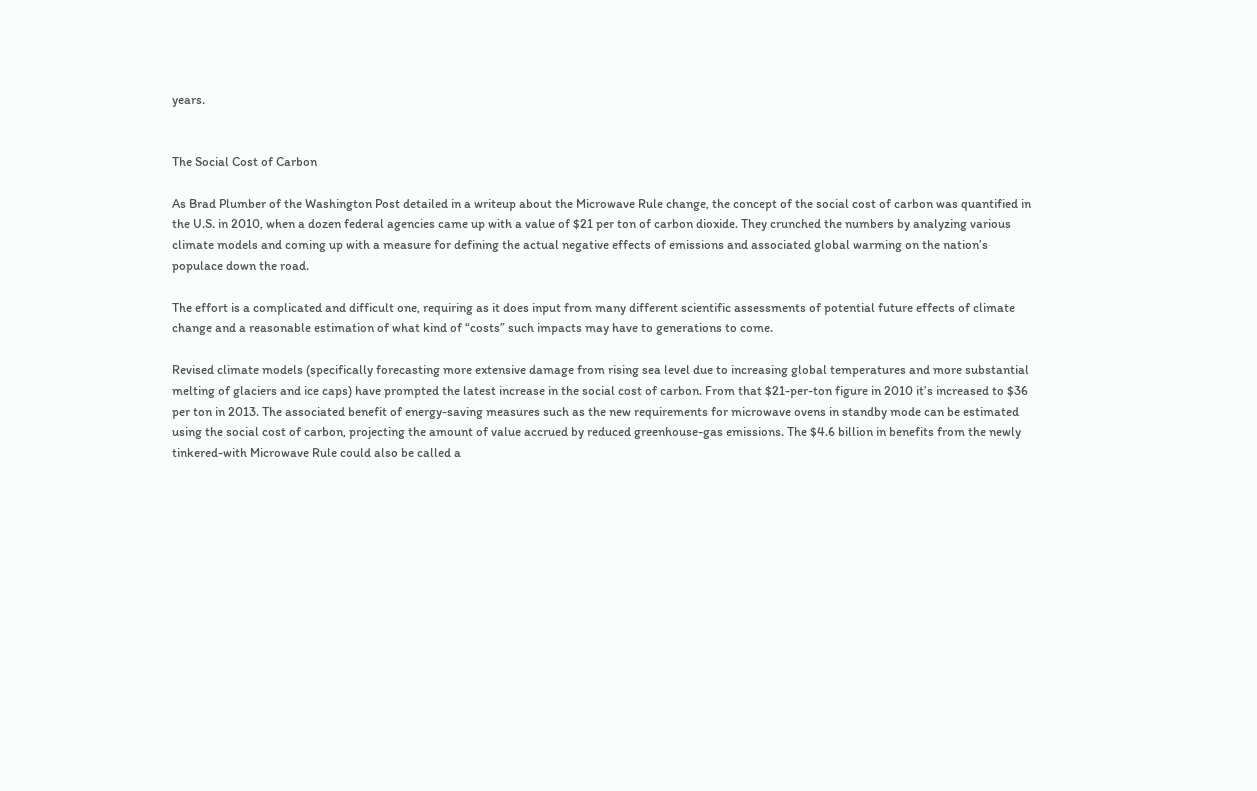years.


The Social Cost of Carbon

As Brad Plumber of the Washington Post detailed in a writeup about the Microwave Rule change, the concept of the social cost of carbon was quantified in the U.S. in 2010, when a dozen federal agencies came up with a value of $21 per ton of carbon dioxide. They crunched the numbers by analyzing various climate models and coming up with a measure for defining the actual negative effects of emissions and associated global warming on the nation’s populace down the road.

The effort is a complicated and difficult one, requiring as it does input from many different scientific assessments of potential future effects of climate change and a reasonable estimation of what kind of “costs” such impacts may have to generations to come.

Revised climate models (specifically forecasting more extensive damage from rising sea level due to increasing global temperatures and more substantial melting of glaciers and ice caps) have prompted the latest increase in the social cost of carbon. From that $21-per-ton figure in 2010 it’s increased to $36 per ton in 2013. The associated benefit of energy-saving measures such as the new requirements for microwave ovens in standby mode can be estimated using the social cost of carbon, projecting the amount of value accrued by reduced greenhouse-gas emissions. The $4.6 billion in benefits from the newly tinkered-with Microwave Rule could also be called a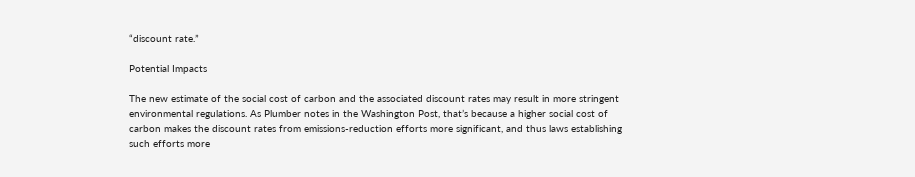“discount rate.”

Potential Impacts

The new estimate of the social cost of carbon and the associated discount rates may result in more stringent environmental regulations. As Plumber notes in the Washington Post, that’s because a higher social cost of carbon makes the discount rates from emissions-reduction efforts more significant, and thus laws establishing such efforts more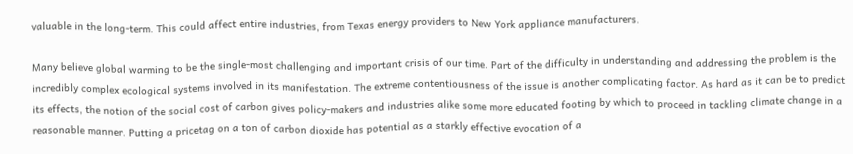valuable in the long-term. This could affect entire industries, from Texas energy providers to New York appliance manufacturers.

Many believe global warming to be the single-most challenging and important crisis of our time. Part of the difficulty in understanding and addressing the problem is the incredibly complex ecological systems involved in its manifestation. The extreme contentiousness of the issue is another complicating factor. As hard as it can be to predict its effects, the notion of the social cost of carbon gives policy-makers and industries alike some more educated footing by which to proceed in tackling climate change in a reasonable manner. Putting a pricetag on a ton of carbon dioxide has potential as a starkly effective evocation of a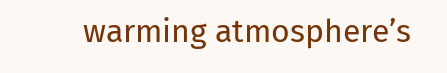warming atmosphere’s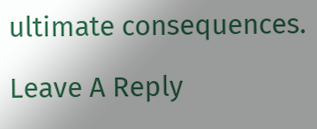ultimate consequences.

Leave A Reply